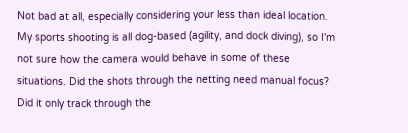Not bad at all, especially considering your less than ideal location. My sports shooting is all dog-based (agility, and dock diving), so I'm not sure how the camera would behave in some of these situations. Did the shots through the netting need manual focus? Did it only track through the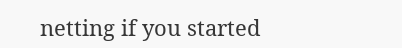netting if you started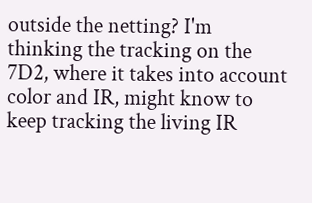outside the netting? I'm thinking the tracking on the 7D2, where it takes into account color and IR, might know to keep tracking the living IR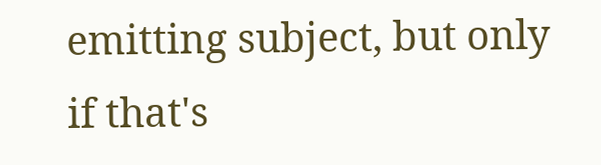emitting subject, but only if that's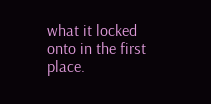what it locked onto in the first place.